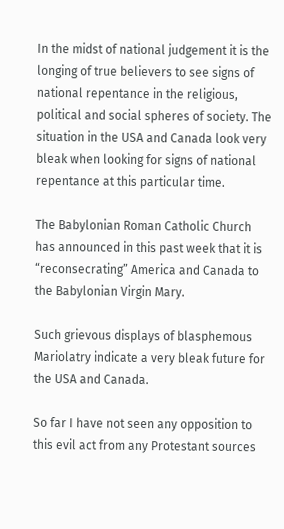In the midst of national judgement it is the longing of true believers to see signs of national repentance in the religious, political and social spheres of society. The situation in the USA and Canada look very bleak when looking for signs of national repentance at this particular time.

The Babylonian Roman Catholic Church has announced in this past week that it is “reconsecrating” America and Canada to the Babylonian Virgin Mary.

Such grievous displays of blasphemous Mariolatry indicate a very bleak future for the USA and Canada.

So far I have not seen any opposition to this evil act from any Protestant sources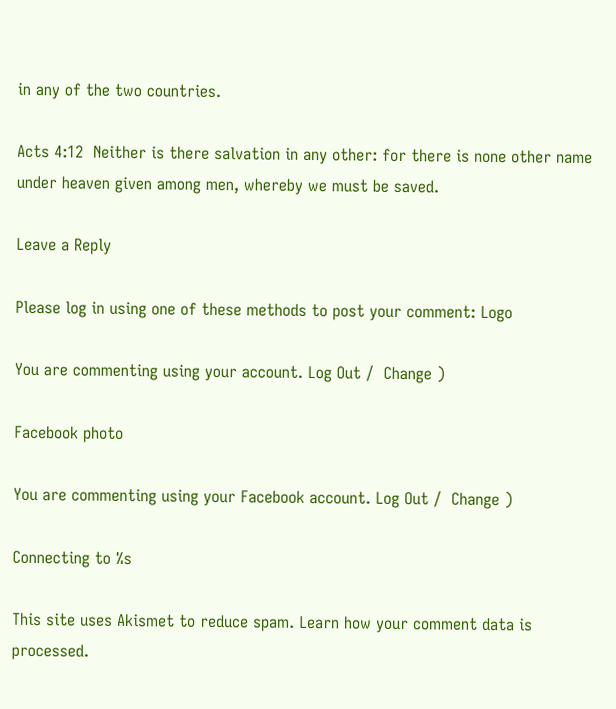in any of the two countries.

Acts 4:12  Neither is there salvation in any other: for there is none other name under heaven given among men, whereby we must be saved.

Leave a Reply

Please log in using one of these methods to post your comment: Logo

You are commenting using your account. Log Out /  Change )

Facebook photo

You are commenting using your Facebook account. Log Out /  Change )

Connecting to %s

This site uses Akismet to reduce spam. Learn how your comment data is processed.